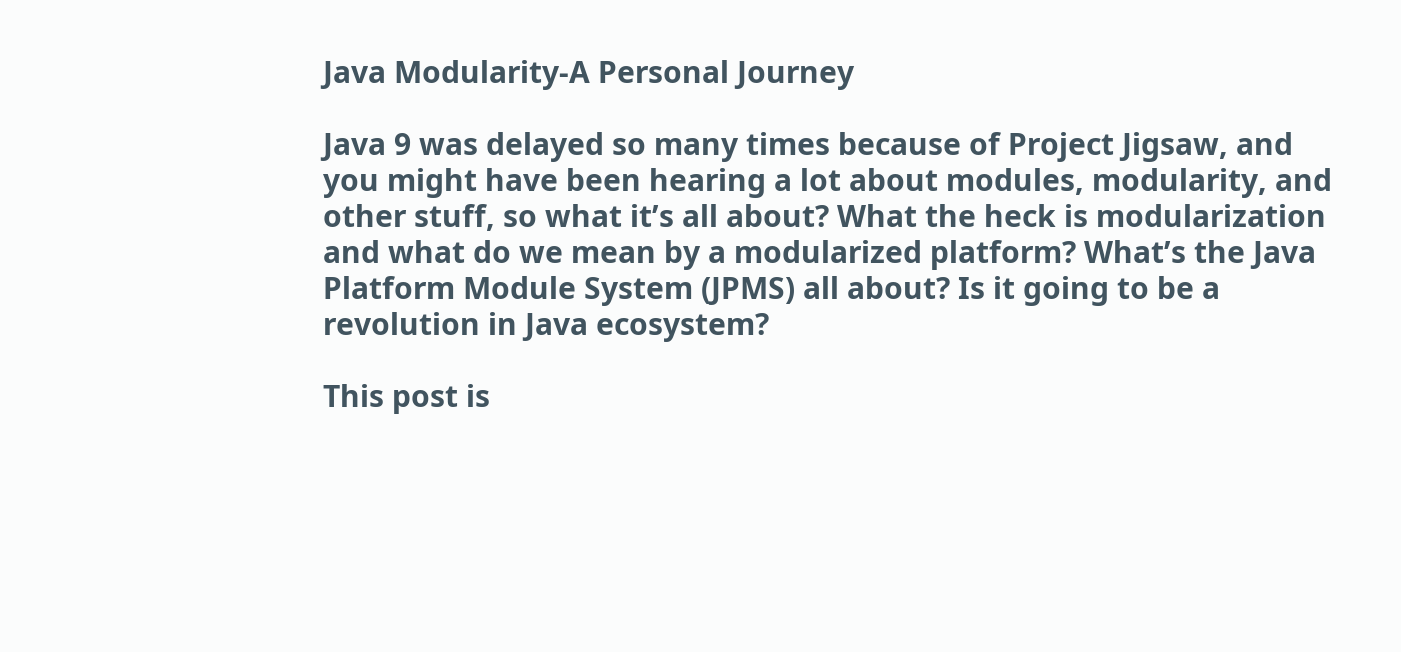Java Modularity-A Personal Journey

Java 9 was delayed so many times because of Project Jigsaw, and you might have been hearing a lot about modules, modularity, and other stuff, so what it’s all about? What the heck is modularization and what do we mean by a modularized platform? What’s the Java Platform Module System (JPMS) all about? Is it going to be a revolution in Java ecosystem?

This post is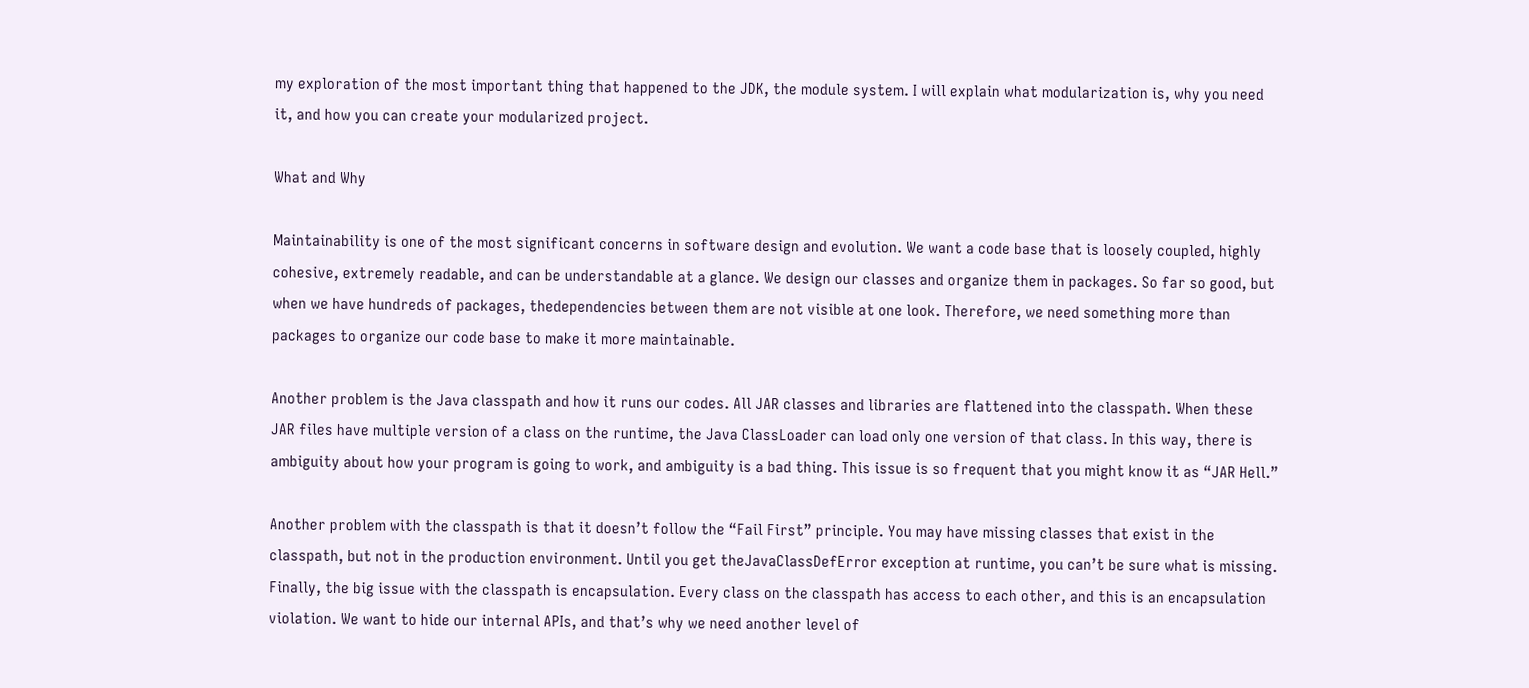my exploration of the most important thing that happened to the JDK, the module system. I will explain what modularization is, why you need it, and how you can create your modularized project.

What and Why

Maintainability is one of the most significant concerns in software design and evolution. We want a code base that is loosely coupled, highly cohesive, extremely readable, and can be understandable at a glance. We design our classes and organize them in packages. So far so good, but when we have hundreds of packages, thedependencies between them are not visible at one look. Therefore, we need something more than packages to organize our code base to make it more maintainable.

Another problem is the Java classpath and how it runs our codes. All JAR classes and libraries are flattened into the classpath. When these JAR files have multiple version of a class on the runtime, the Java ClassLoader can load only one version of that class. In this way, there is ambiguity about how your program is going to work, and ambiguity is a bad thing. This issue is so frequent that you might know it as “JAR Hell.”

Another problem with the classpath is that it doesn’t follow the “Fail First” principle. You may have missing classes that exist in the classpath, but not in the production environment. Until you get theJavaClassDefError exception at runtime, you can’t be sure what is missing. Finally, the big issue with the classpath is encapsulation. Every class on the classpath has access to each other, and this is an encapsulation violation. We want to hide our internal APIs, and that’s why we need another level of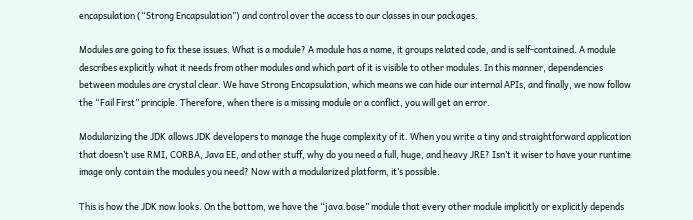encapsulation (“Strong Encapsulation”) and control over the access to our classes in our packages.

Modules are going to fix these issues. What is a module? A module has a name, it groups related code, and is self-contained. A module describes explicitly what it needs from other modules and which part of it is visible to other modules. In this manner, dependencies between modules are crystal clear. We have Strong Encapsulation, which means we can hide our internal APIs, and finally, we now follow the “Fail First” principle. Therefore, when there is a missing module or a conflict, you will get an error.

Modularizing the JDK allows JDK developers to manage the huge complexity of it. When you write a tiny and straightforward application that doesn’t use RMI, CORBA, Java EE, and other stuff, why do you need a full, huge, and heavy JRE? Isn’t it wiser to have your runtime image only contain the modules you need? Now with a modularized platform, it’s possible.

This is how the JDK now looks. On the bottom, we have the “java.base” module that every other module implicitly or explicitly depends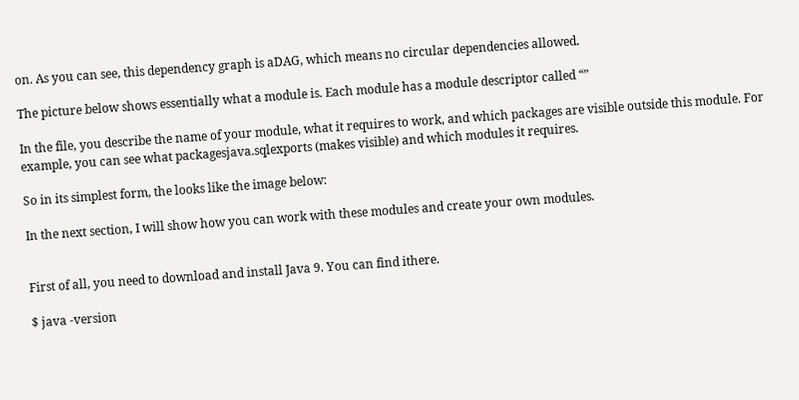on. As you can see, this dependency graph is aDAG, which means no circular dependencies allowed.

The picture below shows essentially what a module is. Each module has a module descriptor called “”

In the file, you describe the name of your module, what it requires to work, and which packages are visible outside this module. For example, you can see what packagesjava.sqlexports (makes visible) and which modules it requires.

So in its simplest form, the looks like the image below:

In the next section, I will show how you can work with these modules and create your own modules.


First of all, you need to download and install Java 9. You can find ithere.

$ java -version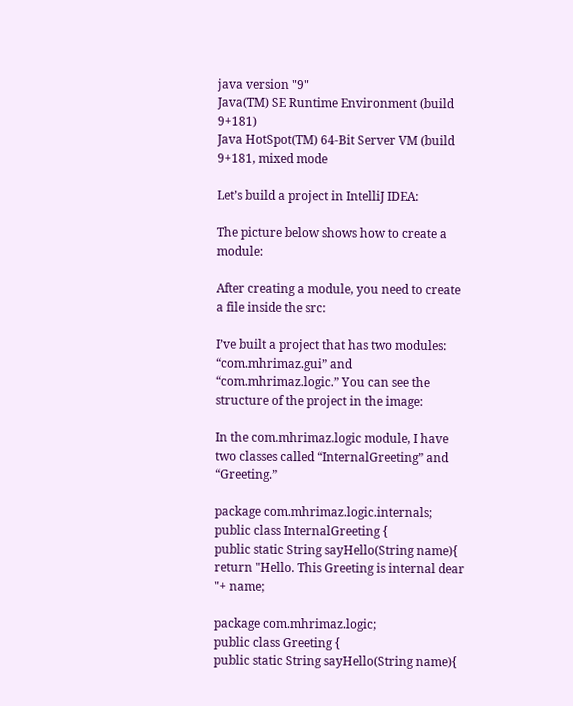java version "9"
Java(TM) SE Runtime Environment (build 9+181)
Java HotSpot(TM) 64-Bit Server VM (build 9+181, mixed mode

Let’s build a project in IntelliJ IDEA:

The picture below shows how to create a module:

After creating a module, you need to create a file inside the src:

I’ve built a project that has two modules: “com.mhrimaz.gui” and “com.mhrimaz.logic.” You can see the structure of the project in the image:

In the com.mhrimaz.logic module, I have two classes called “InternalGreeting” and “Greeting.”

package com.mhrimaz.logic.internals;
public class InternalGreeting {
public static String sayHello(String name){
return "Hello. This Greeting is internal dear "+ name;

package com.mhrimaz.logic;
public class Greeting {
public static String sayHello(String name){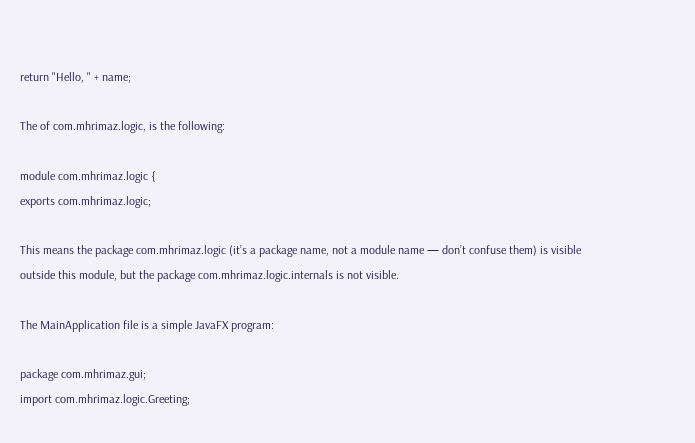return "Hello, " + name;

The of com.mhrimaz.logic, is the following:

module com.mhrimaz.logic {
exports com.mhrimaz.logic;

This means the package com.mhrimaz.logic (it’s a package name, not a module name — don’t confuse them) is visible outside this module, but the package com.mhrimaz.logic.internals is not visible.

The MainApplication file is a simple JavaFX program:

package com.mhrimaz.gui;
import com.mhrimaz.logic.Greeting;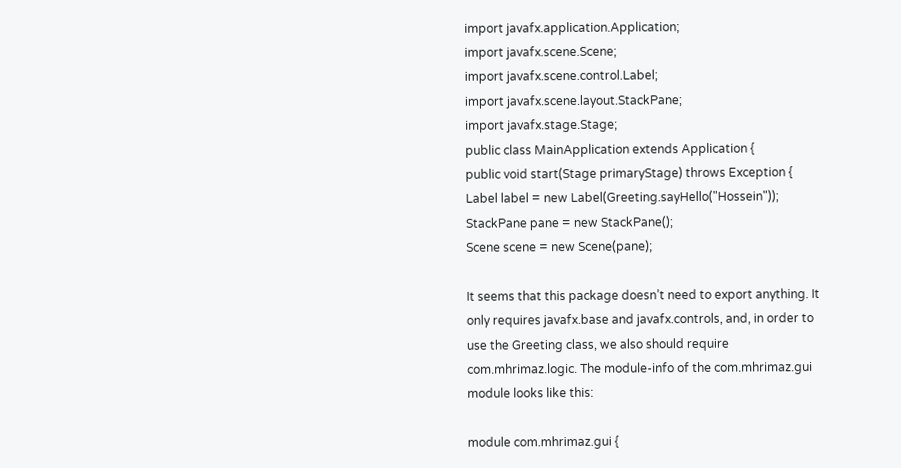import javafx.application.Application;
import javafx.scene.Scene;
import javafx.scene.control.Label;
import javafx.scene.layout.StackPane;
import javafx.stage.Stage;
public class MainApplication extends Application {
public void start(Stage primaryStage) throws Exception {
Label label = new Label(Greeting.sayHello("Hossein"));
StackPane pane = new StackPane();
Scene scene = new Scene(pane);

It seems that this package doesn’t need to export anything. It only requires javafx.base and javafx.controls, and, in order to use the Greeting class, we also should require com.mhrimaz.logic. The module-info of the com.mhrimaz.gui module looks like this:

module com.mhrimaz.gui {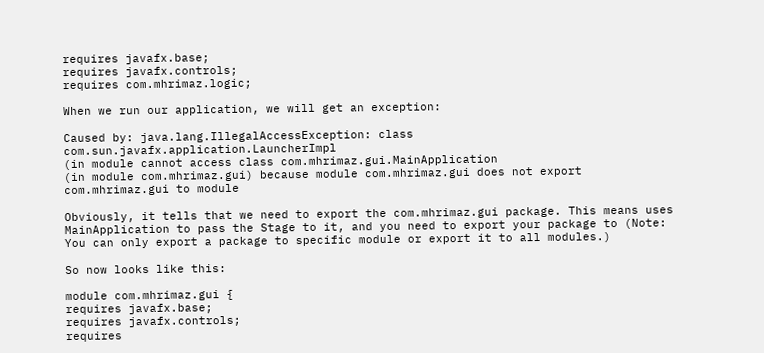requires javafx.base;
requires javafx.controls;
requires com.mhrimaz.logic;

When we run our application, we will get an exception:

Caused by: java.lang.IllegalAccessException: class com.sun.javafx.application.LauncherImpl
(in module cannot access class com.mhrimaz.gui.MainApplication
(in module com.mhrimaz.gui) because module com.mhrimaz.gui does not export com.mhrimaz.gui to module

Obviously, it tells that we need to export the com.mhrimaz.gui package. This means uses MainApplication to pass the Stage to it, and you need to export your package to (Note: You can only export a package to specific module or export it to all modules.)

So now looks like this:

module com.mhrimaz.gui {
requires javafx.base;
requires javafx.controls;
requires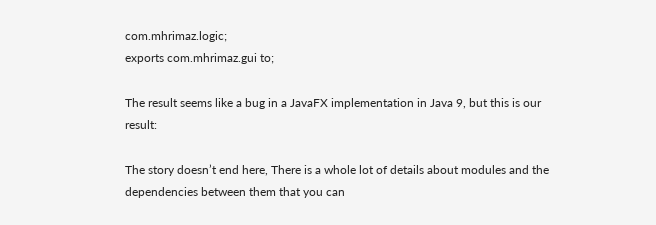com.mhrimaz.logic;
exports com.mhrimaz.gui to;

The result seems like a bug in a JavaFX implementation in Java 9, but this is our result:

The story doesn’t end here, There is a whole lot of details about modules and the dependencies between them that you can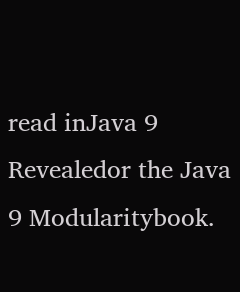read inJava 9 Revealedor the Java 9 Modularitybook.